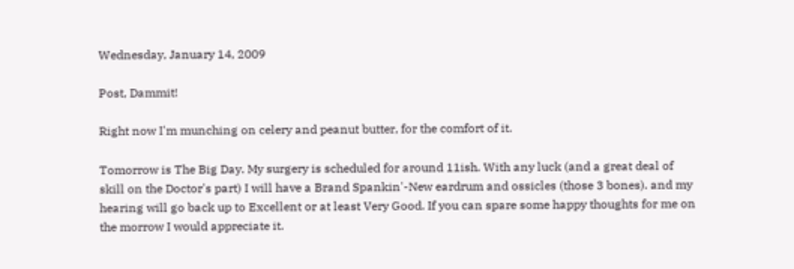Wednesday, January 14, 2009

Post, Dammit!

Right now I'm munching on celery and peanut butter, for the comfort of it.

Tomorrow is The Big Day. My surgery is scheduled for around 11ish. With any luck (and a great deal of skill on the Doctor's part) I will have a Brand Spankin'-New eardrum and ossicles (those 3 bones). and my hearing will go back up to Excellent or at least Very Good. If you can spare some happy thoughts for me on the morrow I would appreciate it.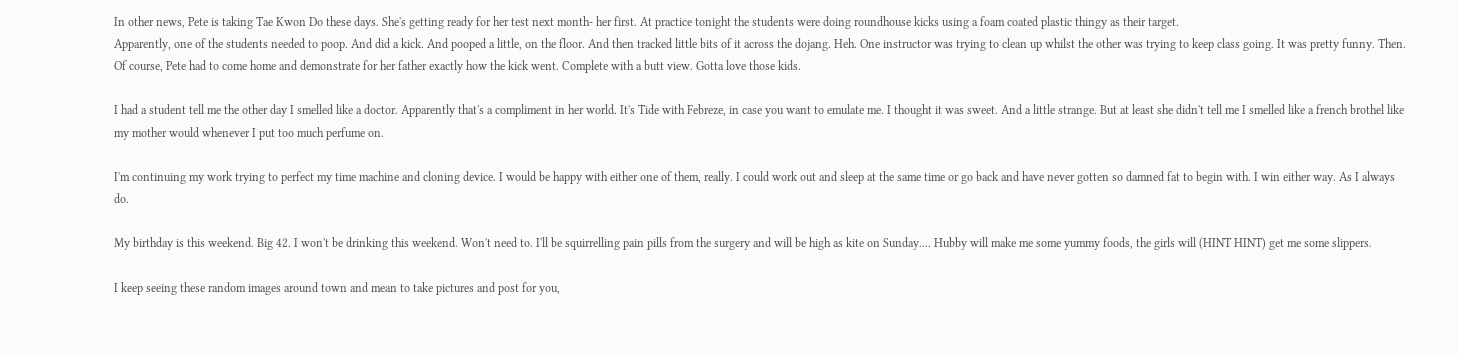In other news, Pete is taking Tae Kwon Do these days. She's getting ready for her test next month- her first. At practice tonight the students were doing roundhouse kicks using a foam coated plastic thingy as their target.
Apparently, one of the students needed to poop. And did a kick. And pooped a little, on the floor. And then tracked little bits of it across the dojang. Heh. One instructor was trying to clean up whilst the other was trying to keep class going. It was pretty funny. Then.
Of course, Pete had to come home and demonstrate for her father exactly how the kick went. Complete with a butt view. Gotta love those kids.

I had a student tell me the other day I smelled like a doctor. Apparently that's a compliment in her world. It's Tide with Febreze, in case you want to emulate me. I thought it was sweet. And a little strange. But at least she didn't tell me I smelled like a french brothel like my mother would whenever I put too much perfume on.

I'm continuing my work trying to perfect my time machine and cloning device. I would be happy with either one of them, really. I could work out and sleep at the same time or go back and have never gotten so damned fat to begin with. I win either way. As I always do.

My birthday is this weekend. Big 42. I won't be drinking this weekend. Won't need to. I'll be squirrelling pain pills from the surgery and will be high as kite on Sunday.... Hubby will make me some yummy foods, the girls will (HINT HINT) get me some slippers.

I keep seeing these random images around town and mean to take pictures and post for you,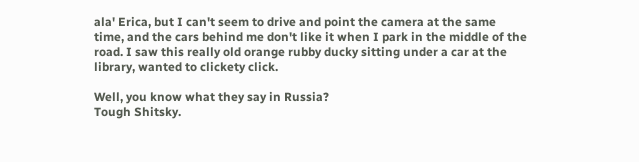ala' Erica, but I can't seem to drive and point the camera at the same time, and the cars behind me don't like it when I park in the middle of the road. I saw this really old orange rubby ducky sitting under a car at the library, wanted to clickety click.

Well, you know what they say in Russia?
Tough Shitsky.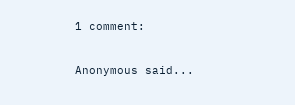1 comment:

Anonymous said...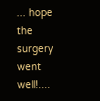... hope the surgery went well!....